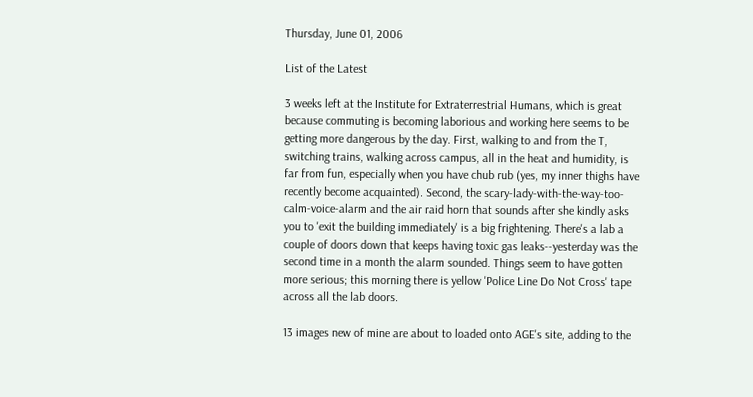Thursday, June 01, 2006

List of the Latest

3 weeks left at the Institute for Extraterrestrial Humans, which is great because commuting is becoming laborious and working here seems to be getting more dangerous by the day. First, walking to and from the T, switching trains, walking across campus, all in the heat and humidity, is far from fun, especially when you have chub rub (yes, my inner thighs have recently become acquainted). Second, the scary-lady-with-the-way-too-calm-voice-alarm and the air raid horn that sounds after she kindly asks you to 'exit the building immediately' is a big frightening. There's a lab a couple of doors down that keeps having toxic gas leaks--yesterday was the second time in a month the alarm sounded. Things seem to have gotten more serious; this morning there is yellow 'Police Line Do Not Cross' tape across all the lab doors.

13 images new of mine are about to loaded onto AGE's site, adding to the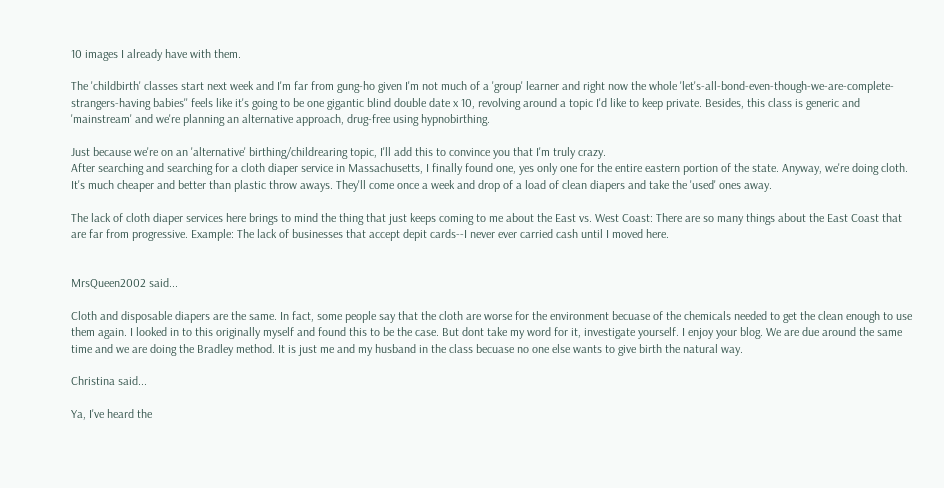10 images I already have with them.

The 'childbirth' classes start next week and I'm far from gung-ho given I'm not much of a 'group' learner and right now the whole 'let's-all-bond-even-though-we-are-complete-strangers-having babies'' feels like it's going to be one gigantic blind double date x 10, revolving around a topic I'd like to keep private. Besides, this class is generic and 'mainstream' and we're planning an alternative approach, drug-free using hypnobirthing.

Just because we're on an 'alternative' birthing/childrearing topic, I'll add this to convince you that I'm truly crazy.
After searching and searching for a cloth diaper service in Massachusetts, I finally found one, yes only one for the entire eastern portion of the state. Anyway, we're doing cloth. It's much cheaper and better than plastic throw aways. They'll come once a week and drop of a load of clean diapers and take the 'used' ones away.

The lack of cloth diaper services here brings to mind the thing that just keeps coming to me about the East vs. West Coast: There are so many things about the East Coast that are far from progressive. Example: The lack of businesses that accept depit cards--I never ever carried cash until I moved here.


MrsQueen2002 said...

Cloth and disposable diapers are the same. In fact, some people say that the cloth are worse for the environment becuase of the chemicals needed to get the clean enough to use them again. I looked in to this originally myself and found this to be the case. But dont take my word for it, investigate yourself. I enjoy your blog. We are due around the same time and we are doing the Bradley method. It is just me and my husband in the class becuase no one else wants to give birth the natural way.

Christina said...

Ya, I've heard the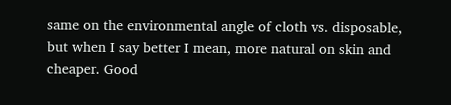same on the environmental angle of cloth vs. disposable, but when I say better I mean, more natural on skin and cheaper. Good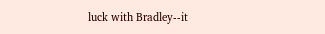luck with Bradley--it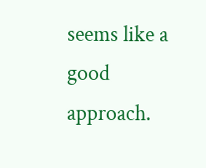seems like a good approach.